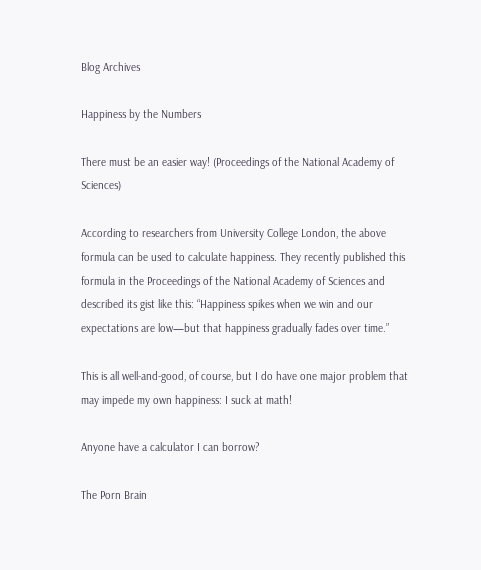Blog Archives

Happiness by the Numbers

There must be an easier way! (Proceedings of the National Academy of Sciences)

According to researchers from University College London, the above formula can be used to calculate happiness. They recently published this formula in the Proceedings of the National Academy of Sciences and described its gist like this: “Happiness spikes when we win and our expectations are low—but that happiness gradually fades over time.”

This is all well-and-good, of course, but I do have one major problem that may impede my own happiness: I suck at math!

Anyone have a calculator I can borrow?

The Porn Brain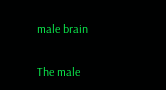male brain

The male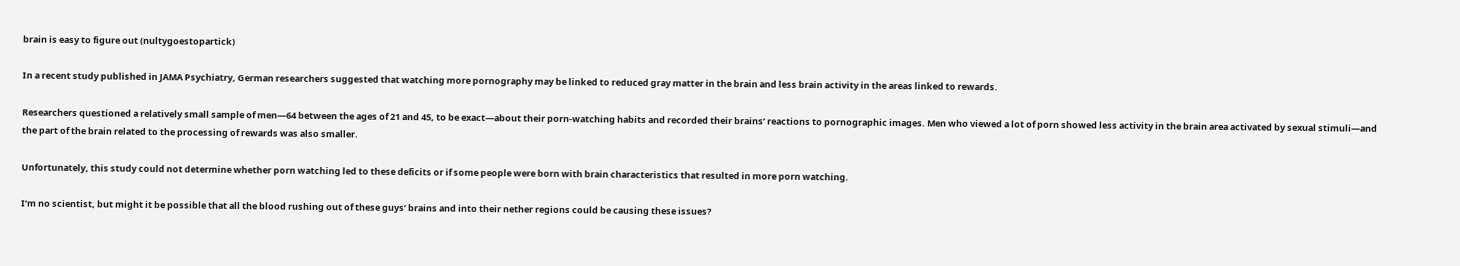brain is easy to figure out (nultygoestopartick)

In a recent study published in JAMA Psychiatry, German researchers suggested that watching more pornography may be linked to reduced gray matter in the brain and less brain activity in the areas linked to rewards.

Researchers questioned a relatively small sample of men—64 between the ages of 21 and 45, to be exact—about their porn-watching habits and recorded their brains’ reactions to pornographic images. Men who viewed a lot of porn showed less activity in the brain area activated by sexual stimuli—and the part of the brain related to the processing of rewards was also smaller.

Unfortunately, this study could not determine whether porn watching led to these deficits or if some people were born with brain characteristics that resulted in more porn watching.

I’m no scientist, but might it be possible that all the blood rushing out of these guys’ brains and into their nether regions could be causing these issues?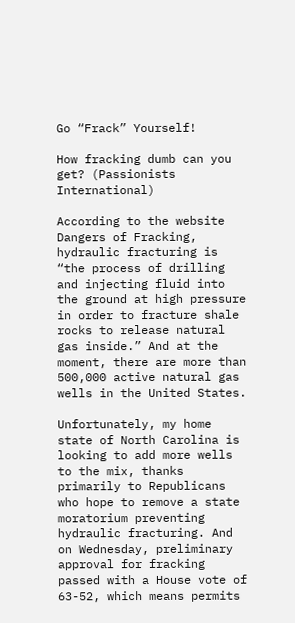Go “Frack” Yourself!

How fracking dumb can you get? (Passionists International)

According to the website Dangers of Fracking, hydraulic fracturing is “the process of drilling and injecting fluid into the ground at high pressure in order to fracture shale rocks to release natural gas inside.” And at the moment, there are more than 500,000 active natural gas wells in the United States.

Unfortunately, my home state of North Carolina is looking to add more wells to the mix, thanks primarily to Republicans who hope to remove a state moratorium preventing hydraulic fracturing. And on Wednesday, preliminary approval for fracking passed with a House vote of 63-52, which means permits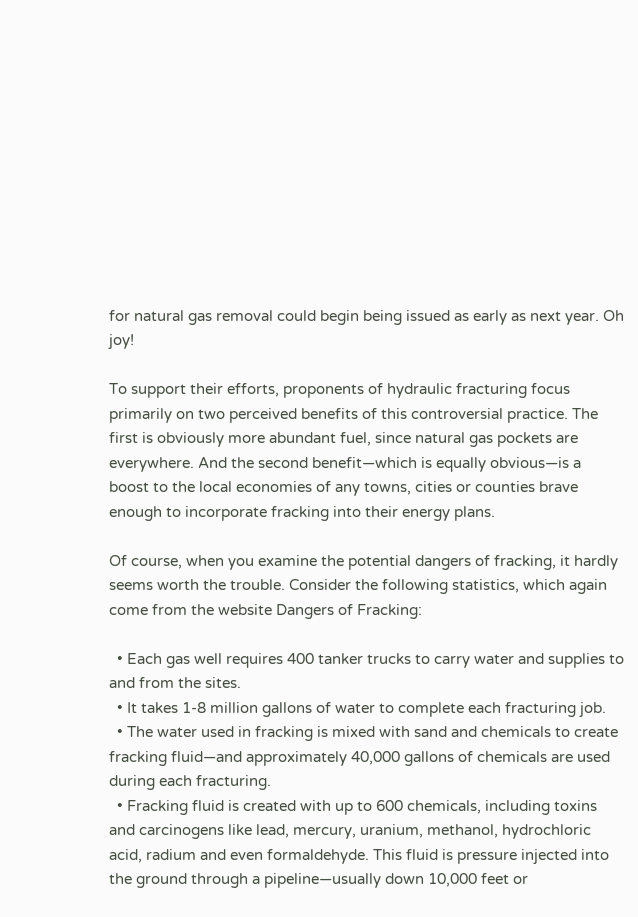for natural gas removal could begin being issued as early as next year. Oh joy!

To support their efforts, proponents of hydraulic fracturing focus primarily on two perceived benefits of this controversial practice. The first is obviously more abundant fuel, since natural gas pockets are everywhere. And the second benefit—which is equally obvious—is a boost to the local economies of any towns, cities or counties brave enough to incorporate fracking into their energy plans.

Of course, when you examine the potential dangers of fracking, it hardly seems worth the trouble. Consider the following statistics, which again come from the website Dangers of Fracking:

  • Each gas well requires 400 tanker trucks to carry water and supplies to and from the sites.
  • It takes 1-8 million gallons of water to complete each fracturing job.
  • The water used in fracking is mixed with sand and chemicals to create fracking fluid—and approximately 40,000 gallons of chemicals are used during each fracturing.
  • Fracking fluid is created with up to 600 chemicals, including toxins and carcinogens like lead, mercury, uranium, methanol, hydrochloric acid, radium and even formaldehyde. This fluid is pressure injected into the ground through a pipeline—usually down 10,000 feet or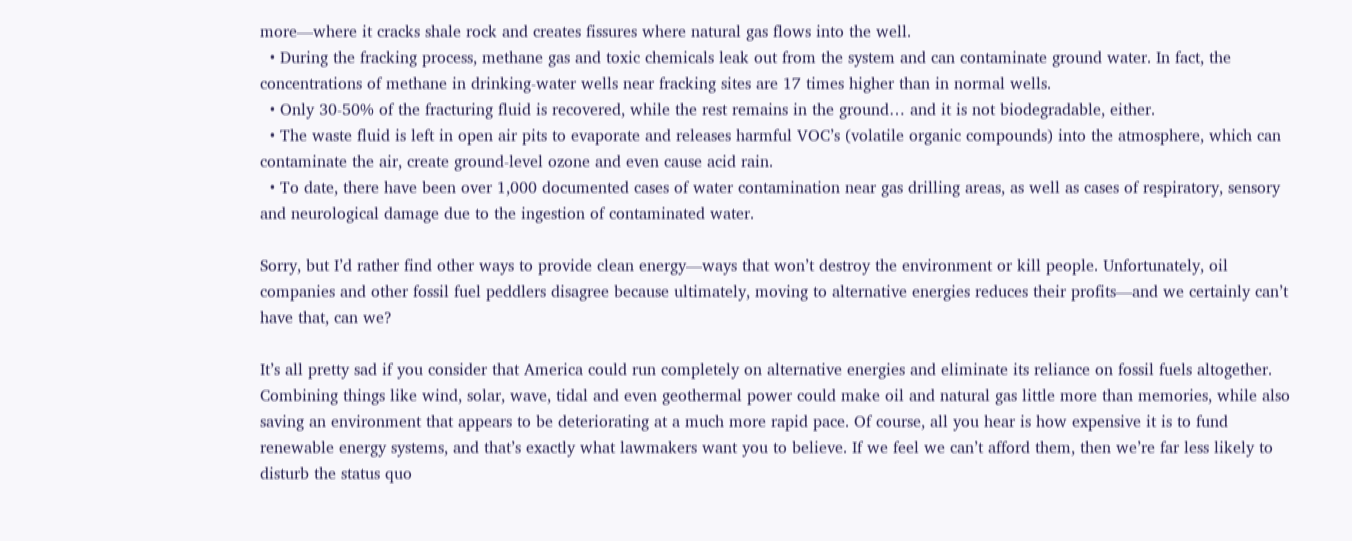more—where it cracks shale rock and creates fissures where natural gas flows into the well.
  • During the fracking process, methane gas and toxic chemicals leak out from the system and can contaminate ground water. In fact, the concentrations of methane in drinking-water wells near fracking sites are 17 times higher than in normal wells.
  • Only 30-50% of the fracturing fluid is recovered, while the rest remains in the ground… and it is not biodegradable, either.
  • The waste fluid is left in open air pits to evaporate and releases harmful VOC’s (volatile organic compounds) into the atmosphere, which can contaminate the air, create ground-level ozone and even cause acid rain.
  • To date, there have been over 1,000 documented cases of water contamination near gas drilling areas, as well as cases of respiratory, sensory and neurological damage due to the ingestion of contaminated water.

Sorry, but I’d rather find other ways to provide clean energy—ways that won’t destroy the environment or kill people. Unfortunately, oil companies and other fossil fuel peddlers disagree because ultimately, moving to alternative energies reduces their profits—and we certainly can’t have that, can we?

It’s all pretty sad if you consider that America could run completely on alternative energies and eliminate its reliance on fossil fuels altogether. Combining things like wind, solar, wave, tidal and even geothermal power could make oil and natural gas little more than memories, while also saving an environment that appears to be deteriorating at a much more rapid pace. Of course, all you hear is how expensive it is to fund renewable energy systems, and that’s exactly what lawmakers want you to believe. If we feel we can’t afford them, then we’re far less likely to disturb the status quo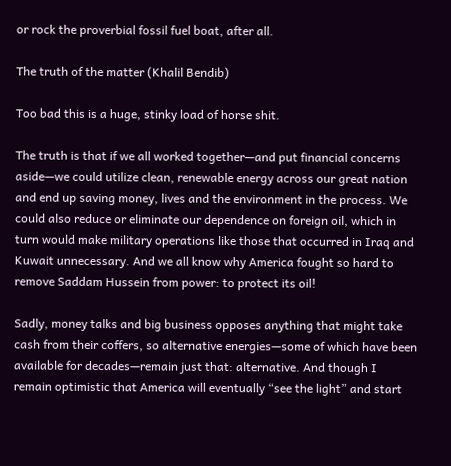or rock the proverbial fossil fuel boat, after all.

The truth of the matter (Khalil Bendib)

Too bad this is a huge, stinky load of horse shit.

The truth is that if we all worked together—and put financial concerns aside—we could utilize clean, renewable energy across our great nation and end up saving money, lives and the environment in the process. We could also reduce or eliminate our dependence on foreign oil, which in turn would make military operations like those that occurred in Iraq and Kuwait unnecessary. And we all know why America fought so hard to remove Saddam Hussein from power: to protect its oil!

Sadly, money talks and big business opposes anything that might take cash from their coffers, so alternative energies—some of which have been available for decades—remain just that: alternative. And though I remain optimistic that America will eventually “see the light” and start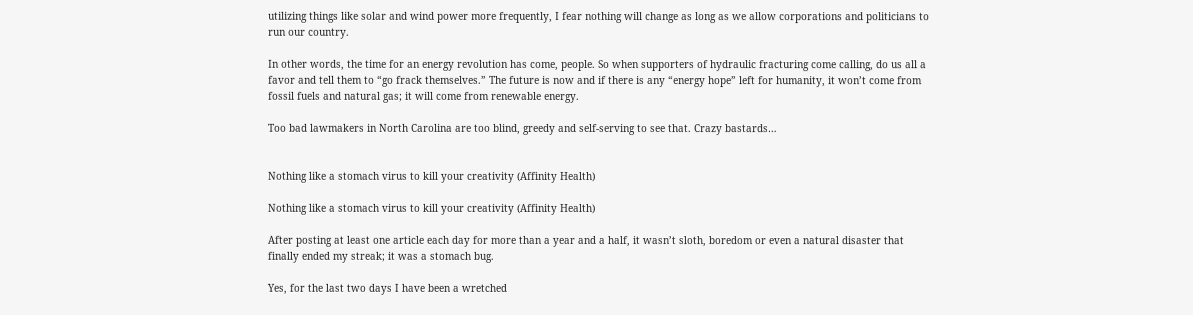utilizing things like solar and wind power more frequently, I fear nothing will change as long as we allow corporations and politicians to run our country.

In other words, the time for an energy revolution has come, people. So when supporters of hydraulic fracturing come calling, do us all a favor and tell them to “go frack themselves.” The future is now and if there is any “energy hope” left for humanity, it won’t come from fossil fuels and natural gas; it will come from renewable energy.

Too bad lawmakers in North Carolina are too blind, greedy and self-serving to see that. Crazy bastards…


Nothing like a stomach virus to kill your creativity (Affinity Health)

Nothing like a stomach virus to kill your creativity (Affinity Health)

After posting at least one article each day for more than a year and a half, it wasn’t sloth, boredom or even a natural disaster that finally ended my streak; it was a stomach bug.

Yes, for the last two days I have been a wretched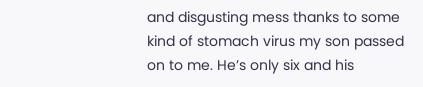and disgusting mess thanks to some kind of stomach virus my son passed on to me. He’s only six and his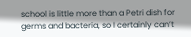school is little more than a Petri dish for germs and bacteria, so I certainly can’t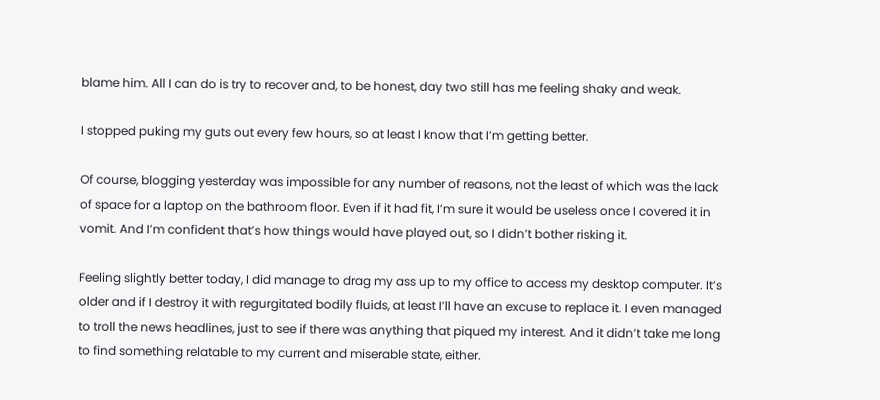blame him. All I can do is try to recover and, to be honest, day two still has me feeling shaky and weak.

I stopped puking my guts out every few hours, so at least I know that I’m getting better.

Of course, blogging yesterday was impossible for any number of reasons, not the least of which was the lack of space for a laptop on the bathroom floor. Even if it had fit, I’m sure it would be useless once I covered it in vomit. And I’m confident that’s how things would have played out, so I didn’t bother risking it.

Feeling slightly better today, I did manage to drag my ass up to my office to access my desktop computer. It’s older and if I destroy it with regurgitated bodily fluids, at least I’ll have an excuse to replace it. I even managed to troll the news headlines, just to see if there was anything that piqued my interest. And it didn’t take me long to find something relatable to my current and miserable state, either.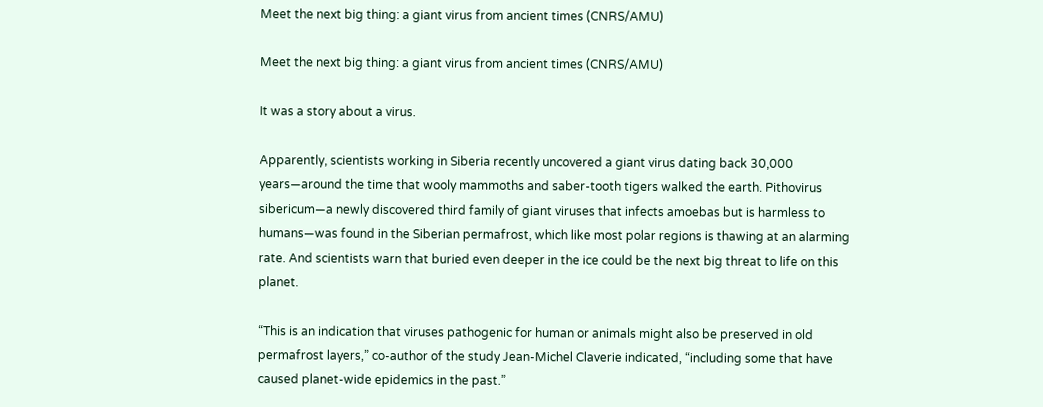Meet the next big thing: a giant virus from ancient times (CNRS/AMU)

Meet the next big thing: a giant virus from ancient times (CNRS/AMU)

It was a story about a virus.

Apparently, scientists working in Siberia recently uncovered a giant virus dating back 30,000 years—around the time that wooly mammoths and saber-tooth tigers walked the earth. Pithovirus sibericum—a newly discovered third family of giant viruses that infects amoebas but is harmless to humans—was found in the Siberian permafrost, which like most polar regions is thawing at an alarming rate. And scientists warn that buried even deeper in the ice could be the next big threat to life on this planet.

“This is an indication that viruses pathogenic for human or animals might also be preserved in old permafrost layers,” co-author of the study Jean-Michel Claverie indicated, “including some that have caused planet-wide epidemics in the past.”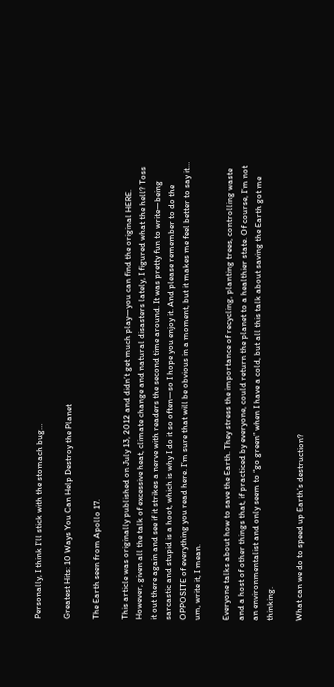Personally, I think I’ll stick with the stomach bug…

Greatest Hits: 10 Ways You Can Help Destroy the Planet

The Earth seen from Apollo 17.

This article was originally published on July 13, 2012 and didn’t get much play—you can find the original HERE. However, given all the talk of excessive heat, climate change and natural disasters lately, I figured what the hell? Toss it out there again and see if it strikes a nerve with readers the second time around. It was pretty fun to write—being sarcastic and stupid is a hoot, which is why I do it so often—so I hope you enjoy it. And please remember to do the OPPOSITE of everything you read here. I’m sure that will be obvious in a moment, but it makes me feel better to say it… um, write it, I mean.

Everyone talks about how to save the Earth. They stress the importance of recycling, planting trees, controlling waste and a host of other things that, if practiced by everyone, could return the planet to a healthier state. Of course, I’m not an environmentalist and only seem to “go green” when I have a cold, but all this talk about saving the Earth got me thinking.

What can we do to speed up Earth’s destruction?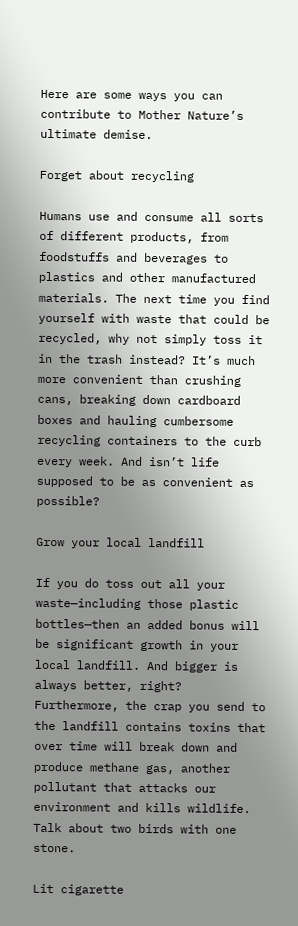Here are some ways you can contribute to Mother Nature’s ultimate demise.

Forget about recycling

Humans use and consume all sorts of different products, from foodstuffs and beverages to plastics and other manufactured materials. The next time you find yourself with waste that could be recycled, why not simply toss it in the trash instead? It’s much more convenient than crushing cans, breaking down cardboard boxes and hauling cumbersome recycling containers to the curb every week. And isn’t life supposed to be as convenient as possible?

Grow your local landfill

If you do toss out all your waste—including those plastic bottles—then an added bonus will be significant growth in your local landfill. And bigger is always better, right? Furthermore, the crap you send to the landfill contains toxins that over time will break down and produce methane gas, another pollutant that attacks our environment and kills wildlife. Talk about two birds with one stone.

Lit cigarette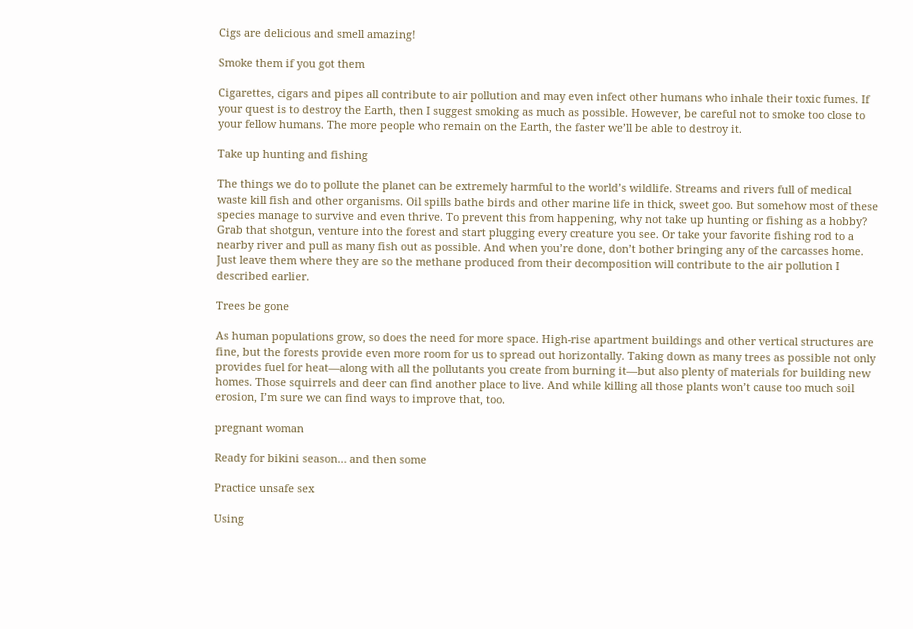Cigs are delicious and smell amazing!

Smoke them if you got them

Cigarettes, cigars and pipes all contribute to air pollution and may even infect other humans who inhale their toxic fumes. If your quest is to destroy the Earth, then I suggest smoking as much as possible. However, be careful not to smoke too close to your fellow humans. The more people who remain on the Earth, the faster we’ll be able to destroy it.

Take up hunting and fishing

The things we do to pollute the planet can be extremely harmful to the world’s wildlife. Streams and rivers full of medical waste kill fish and other organisms. Oil spills bathe birds and other marine life in thick, sweet goo. But somehow most of these species manage to survive and even thrive. To prevent this from happening, why not take up hunting or fishing as a hobby? Grab that shotgun, venture into the forest and start plugging every creature you see. Or take your favorite fishing rod to a nearby river and pull as many fish out as possible. And when you’re done, don’t bother bringing any of the carcasses home. Just leave them where they are so the methane produced from their decomposition will contribute to the air pollution I described earlier.

Trees be gone

As human populations grow, so does the need for more space. High-rise apartment buildings and other vertical structures are fine, but the forests provide even more room for us to spread out horizontally. Taking down as many trees as possible not only provides fuel for heat—along with all the pollutants you create from burning it—but also plenty of materials for building new homes. Those squirrels and deer can find another place to live. And while killing all those plants won’t cause too much soil erosion, I’m sure we can find ways to improve that, too.

pregnant woman

Ready for bikini season… and then some

Practice unsafe sex

Using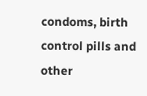condoms, birth control pills and other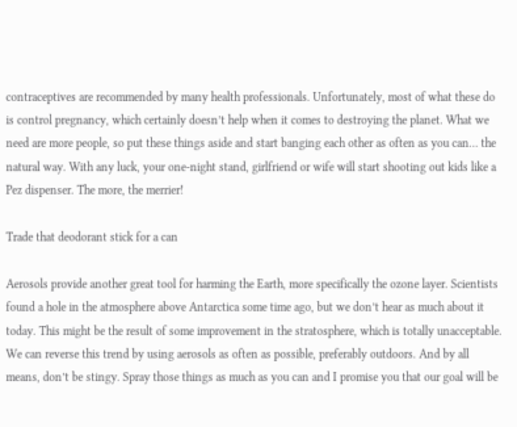contraceptives are recommended by many health professionals. Unfortunately, most of what these do is control pregnancy, which certainly doesn’t help when it comes to destroying the planet. What we need are more people, so put these things aside and start banging each other as often as you can… the natural way. With any luck, your one-night stand, girlfriend or wife will start shooting out kids like a Pez dispenser. The more, the merrier!

Trade that deodorant stick for a can

Aerosols provide another great tool for harming the Earth, more specifically the ozone layer. Scientists found a hole in the atmosphere above Antarctica some time ago, but we don’t hear as much about it today. This might be the result of some improvement in the stratosphere, which is totally unacceptable. We can reverse this trend by using aerosols as often as possible, preferably outdoors. And by all means, don’t be stingy. Spray those things as much as you can and I promise you that our goal will be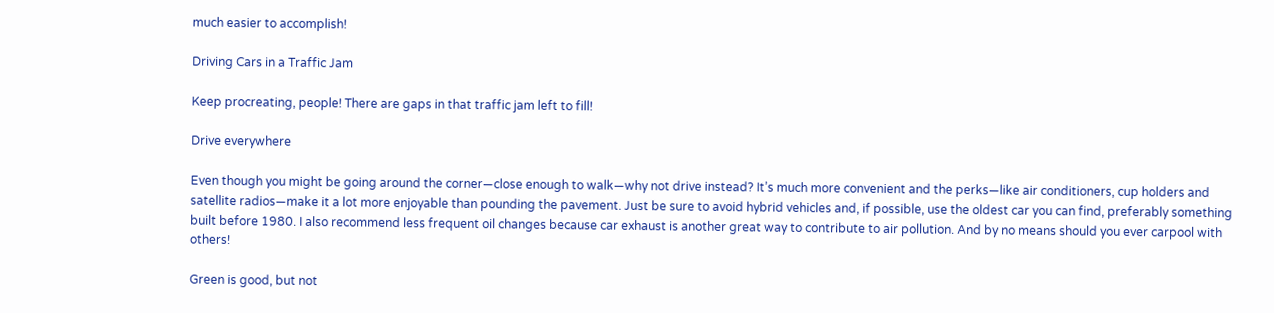much easier to accomplish!

Driving Cars in a Traffic Jam

Keep procreating, people! There are gaps in that traffic jam left to fill!

Drive everywhere

Even though you might be going around the corner—close enough to walk—why not drive instead? It’s much more convenient and the perks—like air conditioners, cup holders and satellite radios—make it a lot more enjoyable than pounding the pavement. Just be sure to avoid hybrid vehicles and, if possible, use the oldest car you can find, preferably something built before 1980. I also recommend less frequent oil changes because car exhaust is another great way to contribute to air pollution. And by no means should you ever carpool with others!

Green is good, but not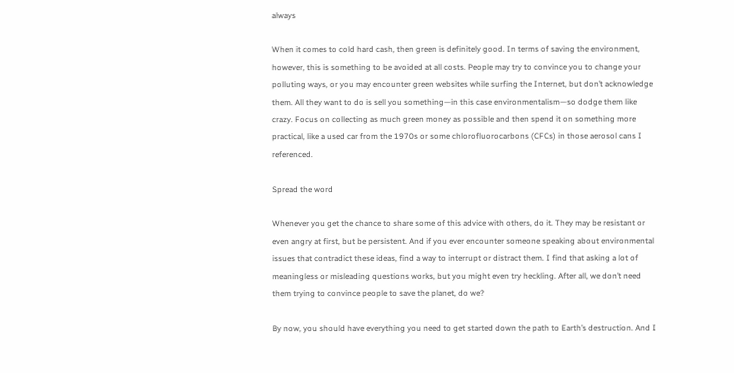always

When it comes to cold hard cash, then green is definitely good. In terms of saving the environment, however, this is something to be avoided at all costs. People may try to convince you to change your polluting ways, or you may encounter green websites while surfing the Internet, but don’t acknowledge them. All they want to do is sell you something—in this case environmentalism—so dodge them like crazy. Focus on collecting as much green money as possible and then spend it on something more practical, like a used car from the 1970s or some chlorofluorocarbons (CFCs) in those aerosol cans I referenced.

Spread the word

Whenever you get the chance to share some of this advice with others, do it. They may be resistant or even angry at first, but be persistent. And if you ever encounter someone speaking about environmental issues that contradict these ideas, find a way to interrupt or distract them. I find that asking a lot of meaningless or misleading questions works, but you might even try heckling. After all, we don’t need them trying to convince people to save the planet, do we?

By now, you should have everything you need to get started down the path to Earth’s destruction. And I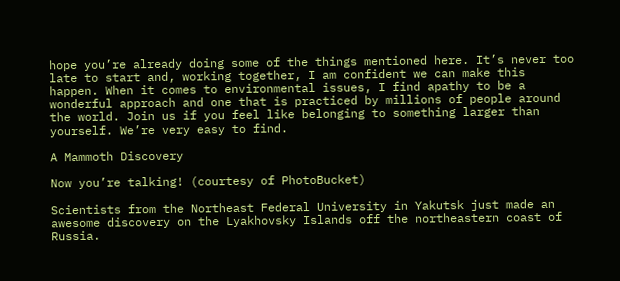hope you’re already doing some of the things mentioned here. It’s never too late to start and, working together, I am confident we can make this happen. When it comes to environmental issues, I find apathy to be a wonderful approach and one that is practiced by millions of people around the world. Join us if you feel like belonging to something larger than yourself. We’re very easy to find.

A Mammoth Discovery

Now you’re talking! (courtesy of PhotoBucket)

Scientists from the Northeast Federal University in Yakutsk just made an awesome discovery on the Lyakhovsky Islands off the northeastern coast of Russia.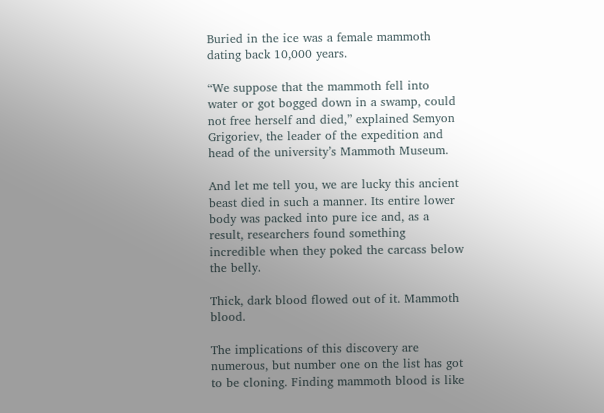Buried in the ice was a female mammoth dating back 10,000 years.

“We suppose that the mammoth fell into water or got bogged down in a swamp, could not free herself and died,” explained Semyon Grigoriev, the leader of the expedition and head of the university’s Mammoth Museum.

And let me tell you, we are lucky this ancient beast died in such a manner. Its entire lower body was packed into pure ice and, as a result, researchers found something incredible when they poked the carcass below the belly.

Thick, dark blood flowed out of it. Mammoth blood.

The implications of this discovery are numerous, but number one on the list has got to be cloning. Finding mammoth blood is like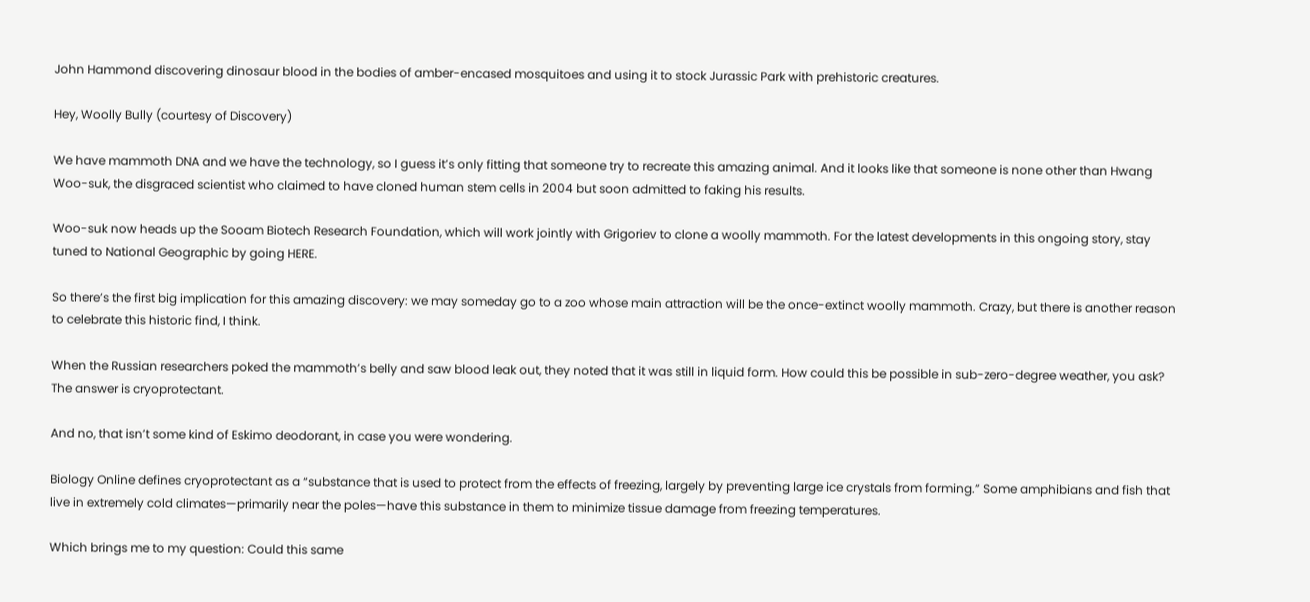John Hammond discovering dinosaur blood in the bodies of amber-encased mosquitoes and using it to stock Jurassic Park with prehistoric creatures.

Hey, Woolly Bully (courtesy of Discovery)

We have mammoth DNA and we have the technology, so I guess it’s only fitting that someone try to recreate this amazing animal. And it looks like that someone is none other than Hwang Woo-suk, the disgraced scientist who claimed to have cloned human stem cells in 2004 but soon admitted to faking his results.

Woo-suk now heads up the Sooam Biotech Research Foundation, which will work jointly with Grigoriev to clone a woolly mammoth. For the latest developments in this ongoing story, stay tuned to National Geographic by going HERE.

So there’s the first big implication for this amazing discovery: we may someday go to a zoo whose main attraction will be the once-extinct woolly mammoth. Crazy, but there is another reason to celebrate this historic find, I think.

When the Russian researchers poked the mammoth’s belly and saw blood leak out, they noted that it was still in liquid form. How could this be possible in sub-zero-degree weather, you ask? The answer is cryoprotectant.

And no, that isn’t some kind of Eskimo deodorant, in case you were wondering.

Biology Online defines cryoprotectant as a “substance that is used to protect from the effects of freezing, largely by preventing large ice crystals from forming.” Some amphibians and fish that live in extremely cold climates—primarily near the poles—have this substance in them to minimize tissue damage from freezing temperatures.

Which brings me to my question: Could this same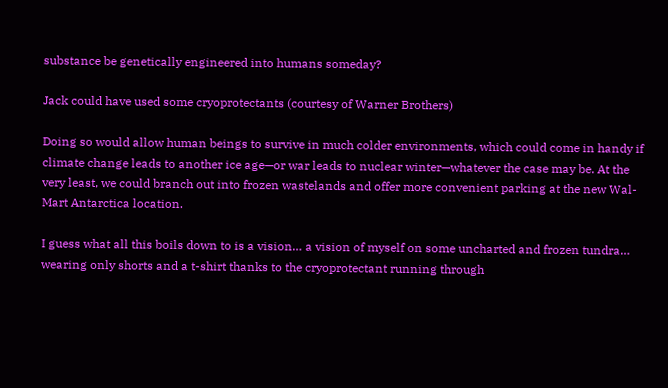substance be genetically engineered into humans someday?

Jack could have used some cryoprotectants (courtesy of Warner Brothers)

Doing so would allow human beings to survive in much colder environments, which could come in handy if climate change leads to another ice age—or war leads to nuclear winter—whatever the case may be. At the very least, we could branch out into frozen wastelands and offer more convenient parking at the new Wal-Mart Antarctica location.

I guess what all this boils down to is a vision… a vision of myself on some uncharted and frozen tundra… wearing only shorts and a t-shirt thanks to the cryoprotectant running through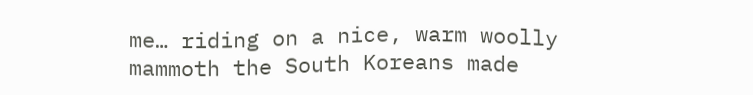me… riding on a nice, warm woolly mammoth the South Koreans made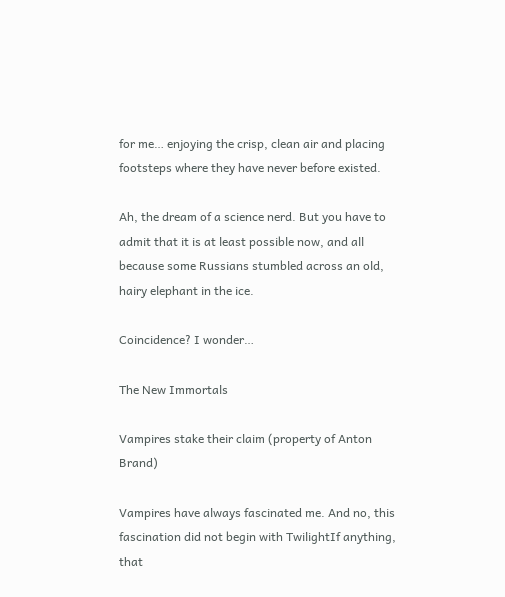for me… enjoying the crisp, clean air and placing footsteps where they have never before existed.

Ah, the dream of a science nerd. But you have to admit that it is at least possible now, and all because some Russians stumbled across an old, hairy elephant in the ice.

Coincidence? I wonder…

The New Immortals

Vampires stake their claim (property of Anton Brand)

Vampires have always fascinated me. And no, this fascination did not begin with TwilightIf anything, that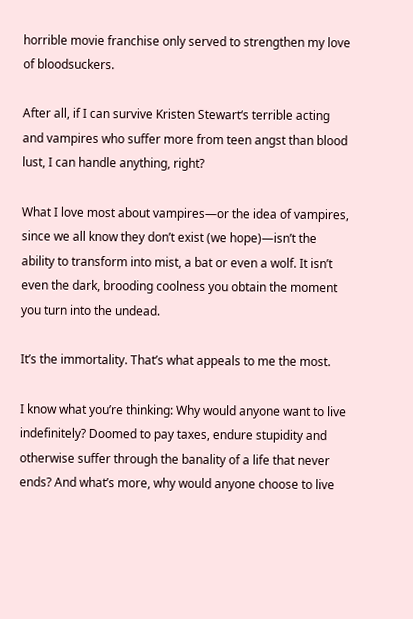horrible movie franchise only served to strengthen my love of bloodsuckers.

After all, if I can survive Kristen Stewart‘s terrible acting and vampires who suffer more from teen angst than blood lust, I can handle anything, right?

What I love most about vampires—or the idea of vampires, since we all know they don’t exist (we hope)—isn’t the ability to transform into mist, a bat or even a wolf. It isn’t even the dark, brooding coolness you obtain the moment you turn into the undead.

It’s the immortality. That’s what appeals to me the most.

I know what you’re thinking: Why would anyone want to live indefinitely? Doomed to pay taxes, endure stupidity and otherwise suffer through the banality of a life that never ends? And what’s more, why would anyone choose to live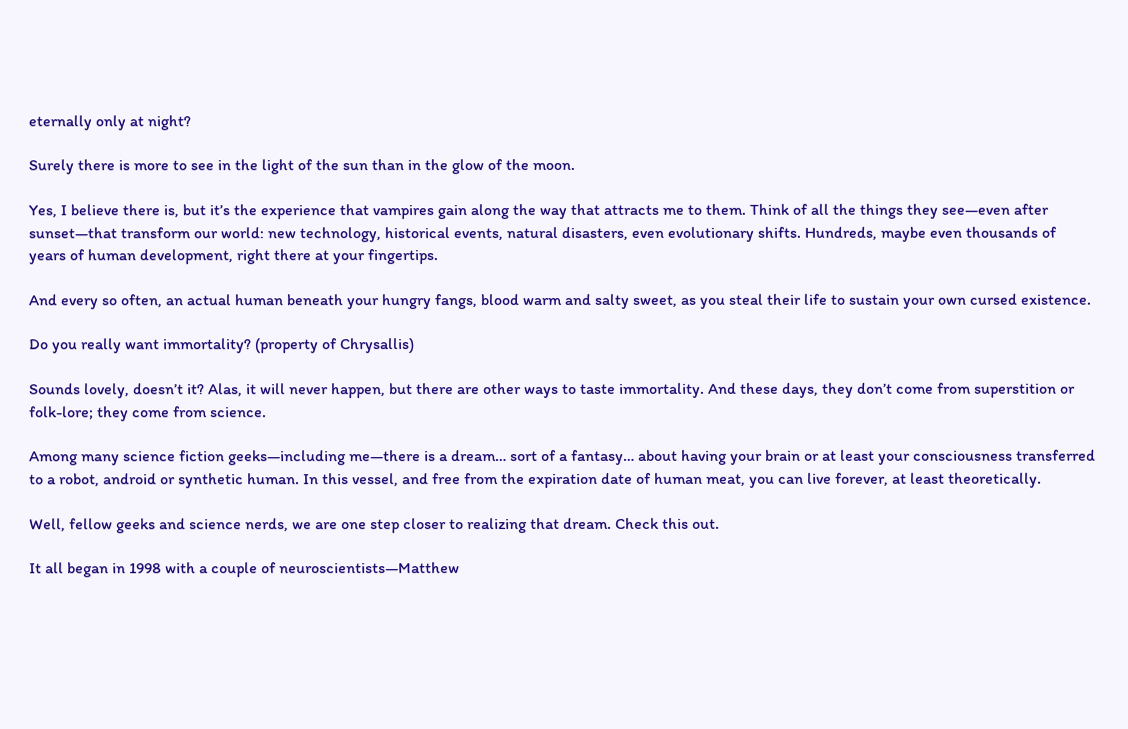eternally only at night?

Surely there is more to see in the light of the sun than in the glow of the moon.

Yes, I believe there is, but it’s the experience that vampires gain along the way that attracts me to them. Think of all the things they see—even after sunset—that transform our world: new technology, historical events, natural disasters, even evolutionary shifts. Hundreds, maybe even thousands of years of human development, right there at your fingertips.

And every so often, an actual human beneath your hungry fangs, blood warm and salty sweet, as you steal their life to sustain your own cursed existence.

Do you really want immortality? (property of Chrysallis)

Sounds lovely, doesn’t it? Alas, it will never happen, but there are other ways to taste immortality. And these days, they don’t come from superstition or folk-lore; they come from science.

Among many science fiction geeks—including me—there is a dream… sort of a fantasy… about having your brain or at least your consciousness transferred to a robot, android or synthetic human. In this vessel, and free from the expiration date of human meat, you can live forever, at least theoretically.

Well, fellow geeks and science nerds, we are one step closer to realizing that dream. Check this out.

It all began in 1998 with a couple of neuroscientists—Matthew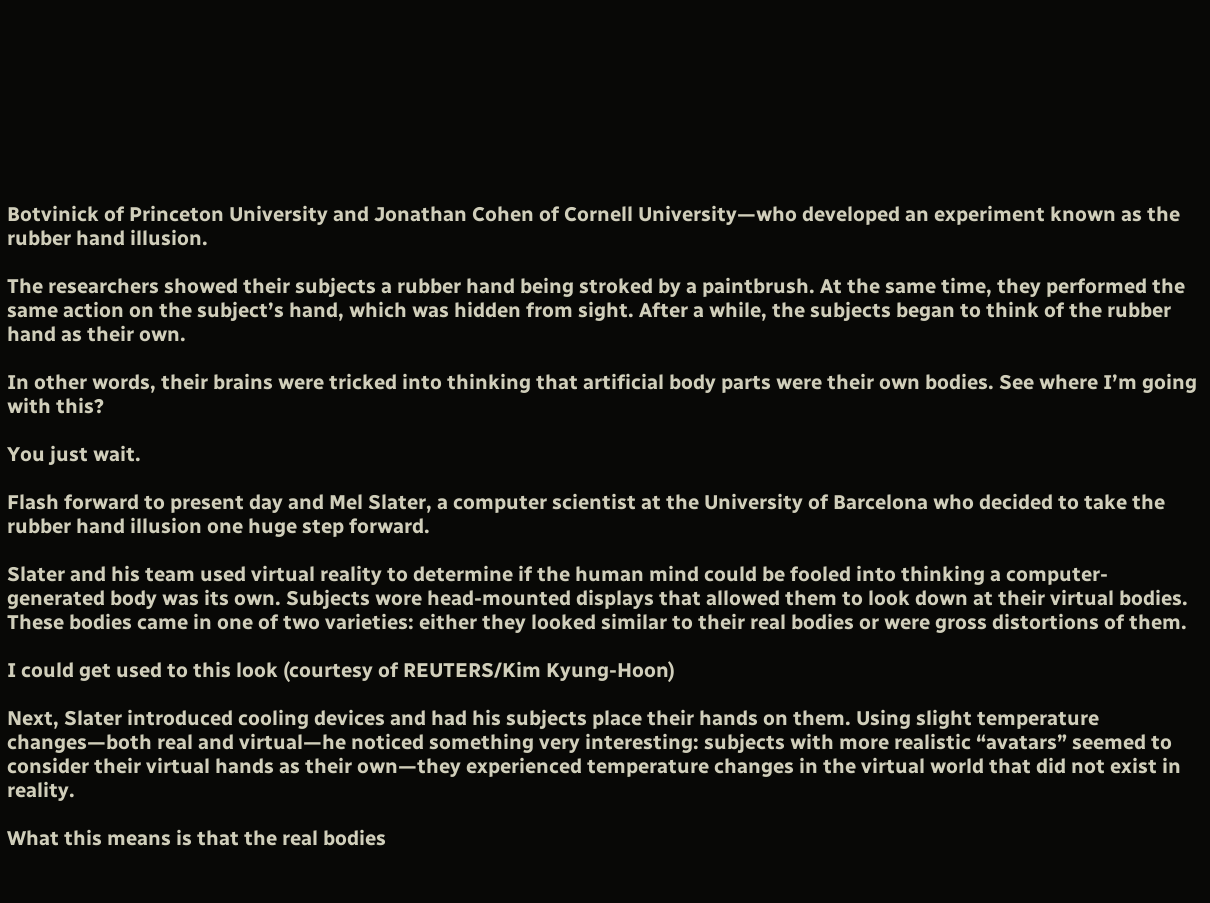Botvinick of Princeton University and Jonathan Cohen of Cornell University—who developed an experiment known as the rubber hand illusion.

The researchers showed their subjects a rubber hand being stroked by a paintbrush. At the same time, they performed the same action on the subject’s hand, which was hidden from sight. After a while, the subjects began to think of the rubber hand as their own.

In other words, their brains were tricked into thinking that artificial body parts were their own bodies. See where I’m going with this?

You just wait.

Flash forward to present day and Mel Slater, a computer scientist at the University of Barcelona who decided to take the rubber hand illusion one huge step forward.

Slater and his team used virtual reality to determine if the human mind could be fooled into thinking a computer-generated body was its own. Subjects wore head-mounted displays that allowed them to look down at their virtual bodies. These bodies came in one of two varieties: either they looked similar to their real bodies or were gross distortions of them.

I could get used to this look (courtesy of REUTERS/Kim Kyung-Hoon)

Next, Slater introduced cooling devices and had his subjects place their hands on them. Using slight temperature changes—both real and virtual—he noticed something very interesting: subjects with more realistic “avatars” seemed to consider their virtual hands as their own—they experienced temperature changes in the virtual world that did not exist in reality.

What this means is that the real bodies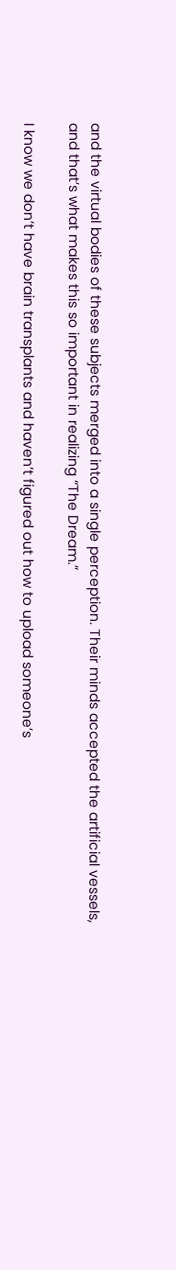and the virtual bodies of these subjects merged into a single perception. Their minds accepted the artificial vessels, and that’s what makes this so important in realizing “The Dream.”

I know we don’t have brain transplants and haven’t figured out how to upload someone’s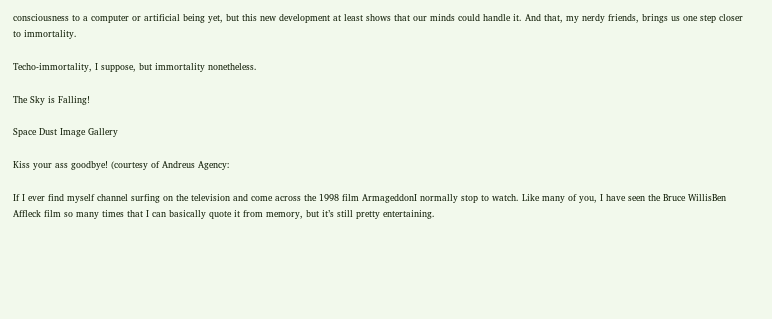consciousness to a computer or artificial being yet, but this new development at least shows that our minds could handle it. And that, my nerdy friends, brings us one step closer to immortality.

Techo-immortality, I suppose, but immortality nonetheless.

The Sky is Falling!

Space Dust Image Gallery

Kiss your ass goodbye! (courtesy of Andreus Agency:

If I ever find myself channel surfing on the television and come across the 1998 film ArmageddonI normally stop to watch. Like many of you, I have seen the Bruce WillisBen Affleck film so many times that I can basically quote it from memory, but it’s still pretty entertaining.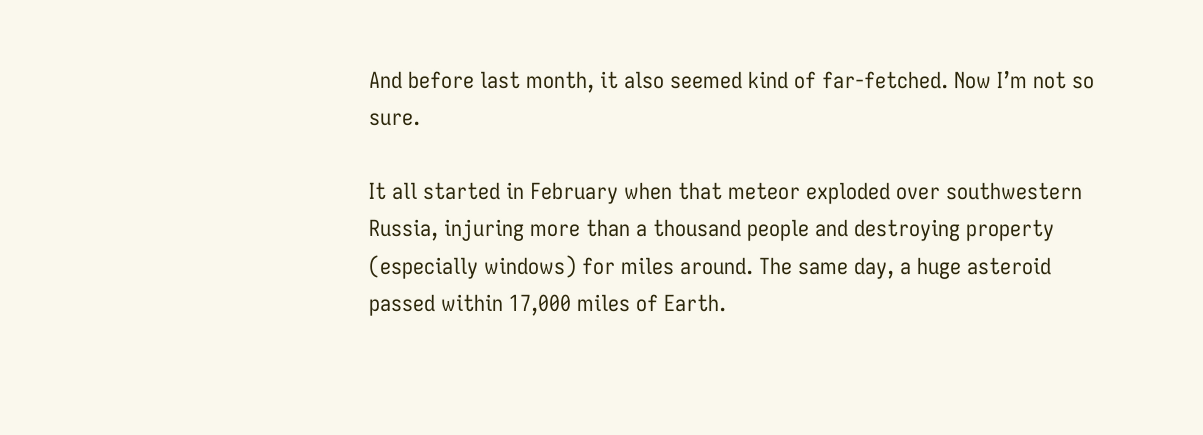And before last month, it also seemed kind of far-fetched. Now I’m not so sure.

It all started in February when that meteor exploded over southwestern Russia, injuring more than a thousand people and destroying property (especially windows) for miles around. The same day, a huge asteroid passed within 17,000 miles of Earth.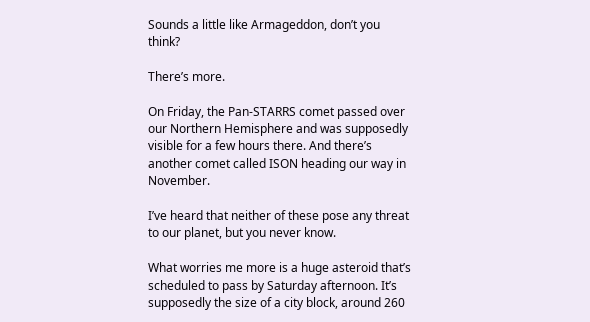Sounds a little like Armageddon, don’t you think?

There’s more.

On Friday, the Pan-STARRS comet passed over our Northern Hemisphere and was supposedly visible for a few hours there. And there’s another comet called ISON heading our way in November.

I’ve heard that neither of these pose any threat to our planet, but you never know.

What worries me more is a huge asteroid that’s scheduled to pass by Saturday afternoon. It’s supposedly the size of a city block, around 260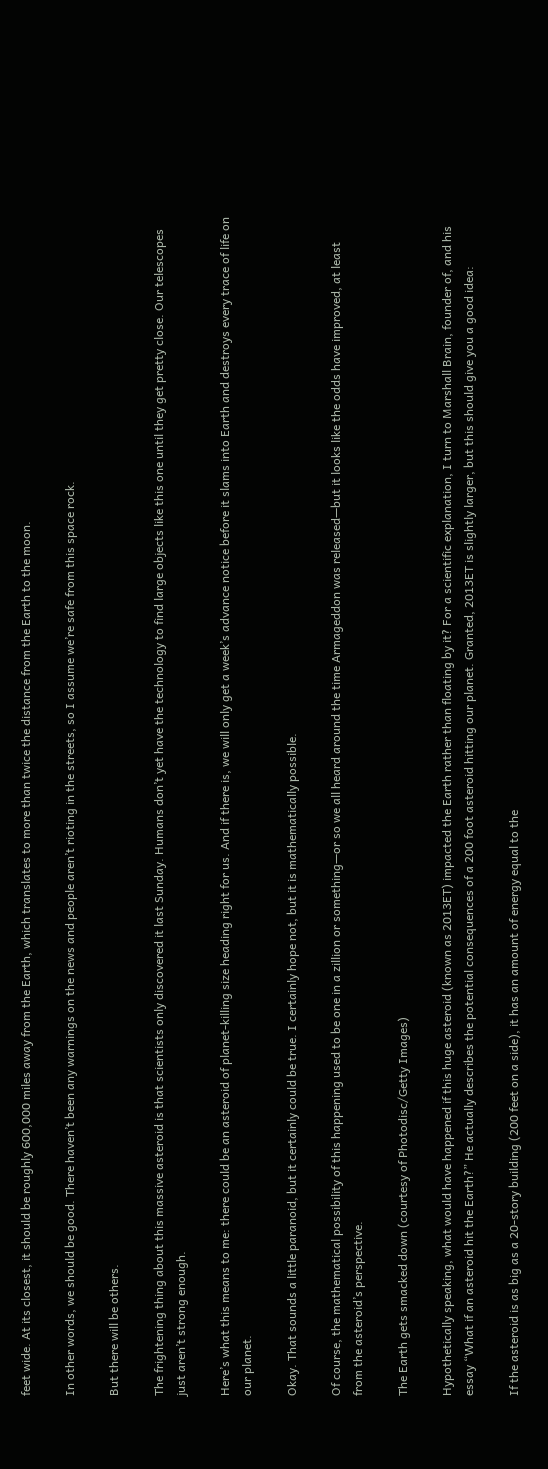feet wide. At its closest, it should be roughly 600,000 miles away from the Earth, which translates to more than twice the distance from the Earth to the moon.

In other words, we should be good. There haven’t been any warnings on the news and people aren’t rioting in the streets, so I assume we’re safe from this space rock.

But there will be others.

The frightening thing about this massive asteroid is that scientists only discovered it last Sunday. Humans don’t yet have the technology to find large objects like this one until they get pretty close. Our telescopes just aren’t strong enough.

Here’s what this means to me: there could be an asteroid of planet-killing size heading right for us. And if there is, we will only get a week’s advance notice before it slams into Earth and destroys every trace of life on our planet.

Okay. That sounds a little paranoid, but it certainly could be true. I certainly hope not, but it is mathematically possible.

Of course, the mathematical possibility of this happening used to be one in a zillion or something—or so we all heard around the time Armageddon was released—but it looks like the odds have improved, at least from the asteroid’s perspective.

The Earth gets smacked down (courtesy of Photodisc/Getty Images)

Hypothetically speaking, what would have happened if this huge asteroid (known as 2013ET) impacted the Earth rather than floating by it? For a scientific explanation, I turn to Marshall Brain, founder of, and his essay “What if an asteroid hit the Earth?” He actually describes the potential consequences of a 200 foot asteroid hitting our planet. Granted, 2013ET is slightly larger, but this should give you a good idea:

If the asteroid is as big as a 20-story building (200 feet on a side), it has an amount of energy equal to the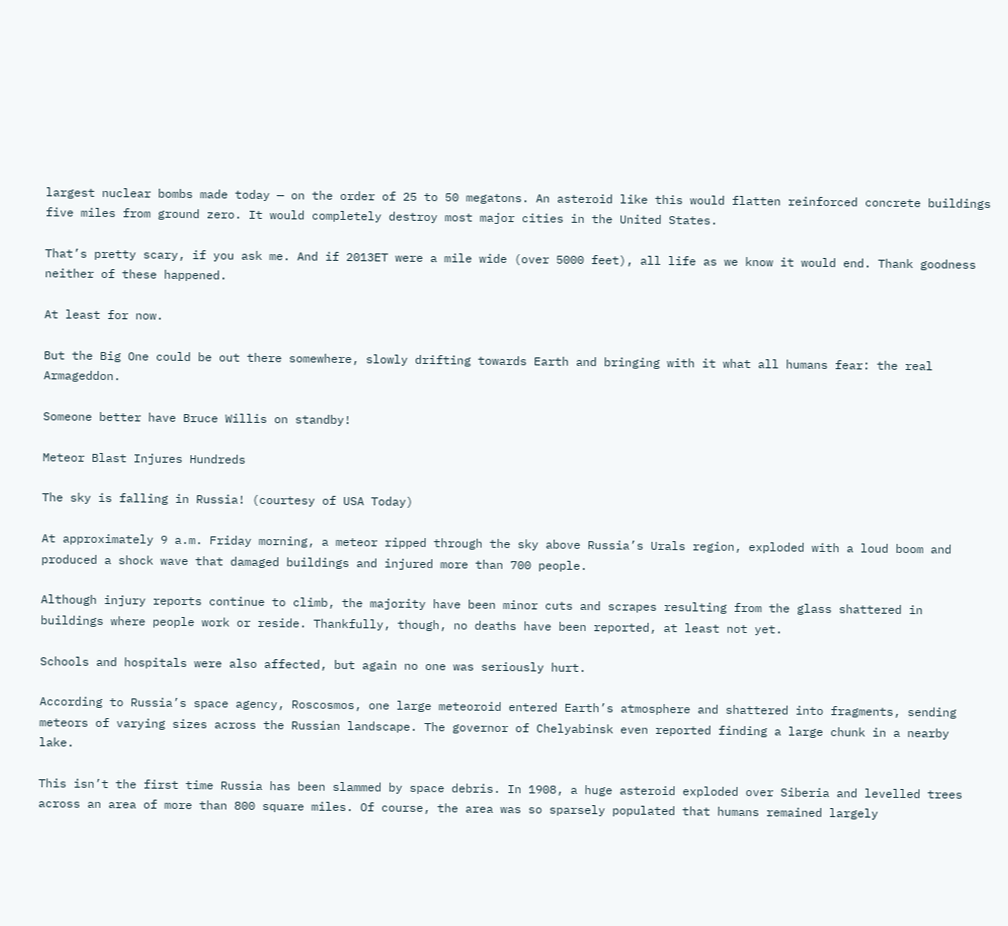largest nuclear bombs made today — on the order of 25 to 50 megatons. An asteroid like this would flatten reinforced concrete buildings five miles from ground zero. It would completely destroy most major cities in the United States.

That’s pretty scary, if you ask me. And if 2013ET were a mile wide (over 5000 feet), all life as we know it would end. Thank goodness neither of these happened.

At least for now.

But the Big One could be out there somewhere, slowly drifting towards Earth and bringing with it what all humans fear: the real Armageddon.

Someone better have Bruce Willis on standby!

Meteor Blast Injures Hundreds

The sky is falling in Russia! (courtesy of USA Today)

At approximately 9 a.m. Friday morning, a meteor ripped through the sky above Russia’s Urals region, exploded with a loud boom and produced a shock wave that damaged buildings and injured more than 700 people.

Although injury reports continue to climb, the majority have been minor cuts and scrapes resulting from the glass shattered in buildings where people work or reside. Thankfully, though, no deaths have been reported, at least not yet.

Schools and hospitals were also affected, but again no one was seriously hurt.

According to Russia’s space agency, Roscosmos, one large meteoroid entered Earth’s atmosphere and shattered into fragments, sending meteors of varying sizes across the Russian landscape. The governor of Chelyabinsk even reported finding a large chunk in a nearby lake.

This isn’t the first time Russia has been slammed by space debris. In 1908, a huge asteroid exploded over Siberia and levelled trees across an area of more than 800 square miles. Of course, the area was so sparsely populated that humans remained largely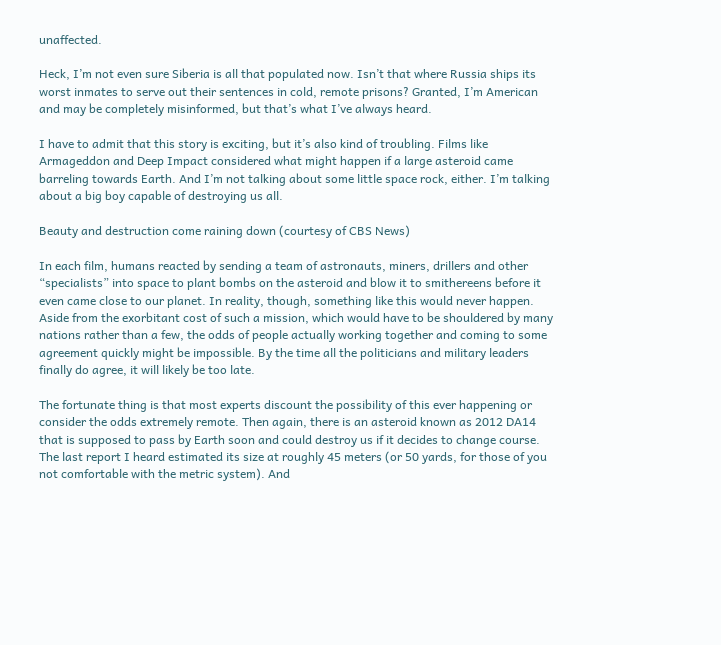unaffected.

Heck, I’m not even sure Siberia is all that populated now. Isn’t that where Russia ships its worst inmates to serve out their sentences in cold, remote prisons? Granted, I’m American and may be completely misinformed, but that’s what I’ve always heard.

I have to admit that this story is exciting, but it’s also kind of troubling. Films like Armageddon and Deep Impact considered what might happen if a large asteroid came barreling towards Earth. And I’m not talking about some little space rock, either. I’m talking about a big boy capable of destroying us all.

Beauty and destruction come raining down (courtesy of CBS News)

In each film, humans reacted by sending a team of astronauts, miners, drillers and other “specialists” into space to plant bombs on the asteroid and blow it to smithereens before it even came close to our planet. In reality, though, something like this would never happen. Aside from the exorbitant cost of such a mission, which would have to be shouldered by many nations rather than a few, the odds of people actually working together and coming to some agreement quickly might be impossible. By the time all the politicians and military leaders finally do agree, it will likely be too late.

The fortunate thing is that most experts discount the possibility of this ever happening or consider the odds extremely remote. Then again, there is an asteroid known as 2012 DA14 that is supposed to pass by Earth soon and could destroy us if it decides to change course. The last report I heard estimated its size at roughly 45 meters (or 50 yards, for those of you not comfortable with the metric system). And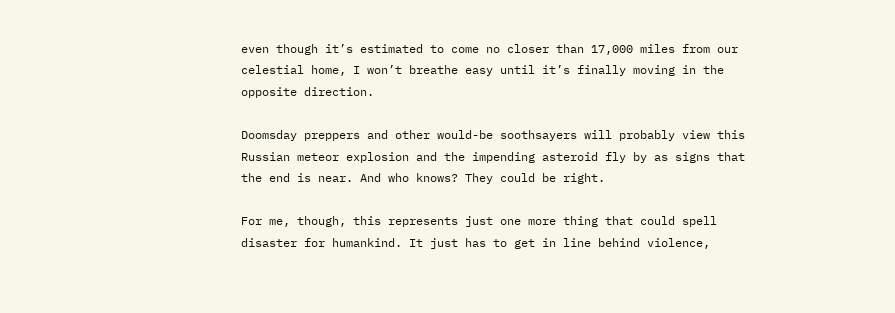even though it’s estimated to come no closer than 17,000 miles from our celestial home, I won’t breathe easy until it’s finally moving in the opposite direction.

Doomsday preppers and other would-be soothsayers will probably view this Russian meteor explosion and the impending asteroid fly by as signs that the end is near. And who knows? They could be right.

For me, though, this represents just one more thing that could spell disaster for humankind. It just has to get in line behind violence,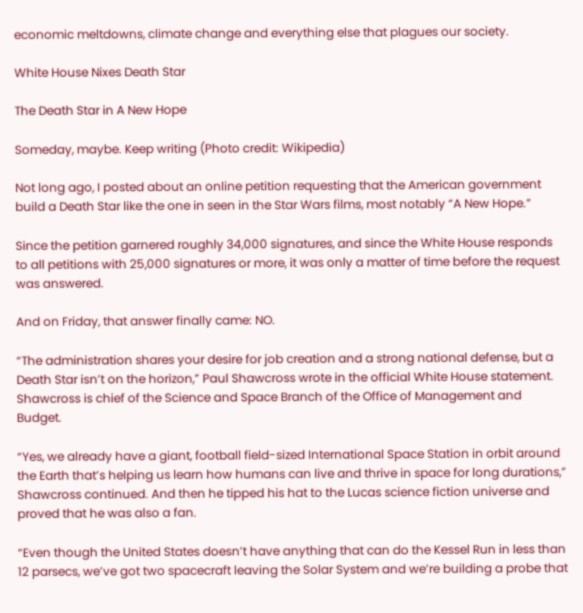economic meltdowns, climate change and everything else that plagues our society.

White House Nixes Death Star

The Death Star in A New Hope

Someday, maybe. Keep writing (Photo credit: Wikipedia)

Not long ago, I posted about an online petition requesting that the American government build a Death Star like the one in seen in the Star Wars films, most notably “A New Hope.”

Since the petition garnered roughly 34,000 signatures, and since the White House responds to all petitions with 25,000 signatures or more, it was only a matter of time before the request was answered.

And on Friday, that answer finally came: NO.

“The administration shares your desire for job creation and a strong national defense, but a Death Star isn’t on the horizon,” Paul Shawcross wrote in the official White House statement. Shawcross is chief of the Science and Space Branch of the Office of Management and Budget.

“Yes, we already have a giant, football field-sized International Space Station in orbit around the Earth that’s helping us learn how humans can live and thrive in space for long durations,” Shawcross continued. And then he tipped his hat to the Lucas science fiction universe and proved that he was also a fan.

“Even though the United States doesn’t have anything that can do the Kessel Run in less than 12 parsecs, we’ve got two spacecraft leaving the Solar System and we’re building a probe that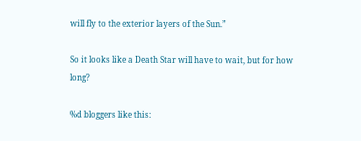will fly to the exterior layers of the Sun.”

So it looks like a Death Star will have to wait, but for how long?

%d bloggers like this: